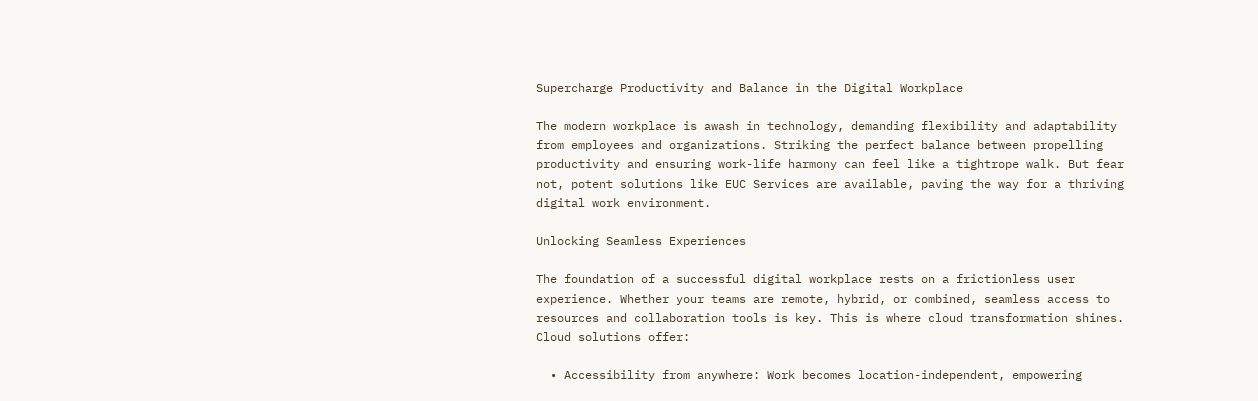Supercharge Productivity and Balance in the Digital Workplace

The modern workplace is awash in technology, demanding flexibility and adaptability from employees and organizations. Striking the perfect balance between propelling productivity and ensuring work-life harmony can feel like a tightrope walk. But fear not, potent solutions like EUC Services are available, paving the way for a thriving digital work environment.

Unlocking Seamless Experiences

The foundation of a successful digital workplace rests on a frictionless user experience. Whether your teams are remote, hybrid, or combined, seamless access to resources and collaboration tools is key. This is where cloud transformation shines. Cloud solutions offer:

  • Accessibility from anywhere: Work becomes location-independent, empowering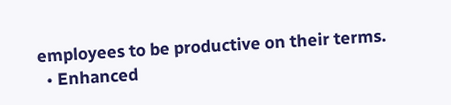employees to be productive on their terms.
  • Enhanced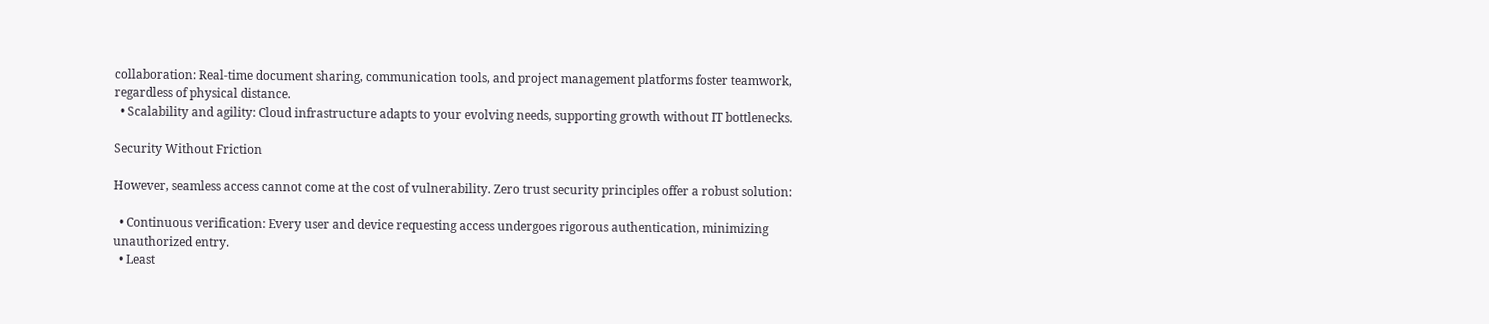collaboration: Real-time document sharing, communication tools, and project management platforms foster teamwork, regardless of physical distance.
  • Scalability and agility: Cloud infrastructure adapts to your evolving needs, supporting growth without IT bottlenecks.

Security Without Friction

However, seamless access cannot come at the cost of vulnerability. Zero trust security principles offer a robust solution:

  • Continuous verification: Every user and device requesting access undergoes rigorous authentication, minimizing unauthorized entry.
  • Least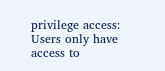privilege access: Users only have access to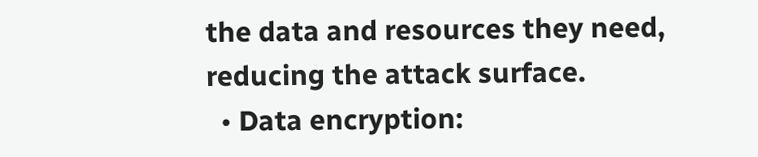the data and resources they need, reducing the attack surface.
  • Data encryption: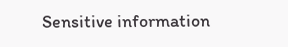Sensitive information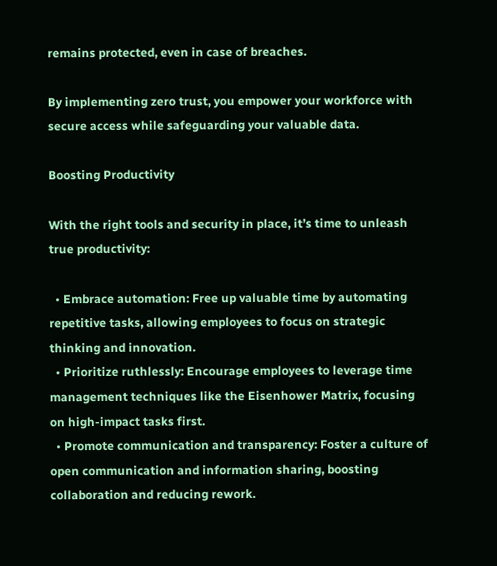remains protected, even in case of breaches.

By implementing zero trust, you empower your workforce with secure access while safeguarding your valuable data.

Boosting Productivity

With the right tools and security in place, it’s time to unleash true productivity:

  • Embrace automation: Free up valuable time by automating repetitive tasks, allowing employees to focus on strategic thinking and innovation.
  • Prioritize ruthlessly: Encourage employees to leverage time management techniques like the Eisenhower Matrix, focusing on high-impact tasks first.
  • Promote communication and transparency: Foster a culture of open communication and information sharing, boosting collaboration and reducing rework.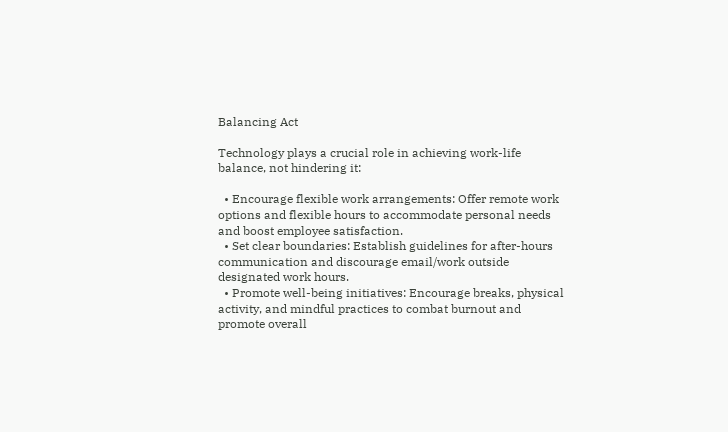Balancing Act

Technology plays a crucial role in achieving work-life balance, not hindering it:

  • Encourage flexible work arrangements: Offer remote work options and flexible hours to accommodate personal needs and boost employee satisfaction.
  • Set clear boundaries: Establish guidelines for after-hours communication and discourage email/work outside designated work hours.
  • Promote well-being initiatives: Encourage breaks, physical activity, and mindful practices to combat burnout and promote overall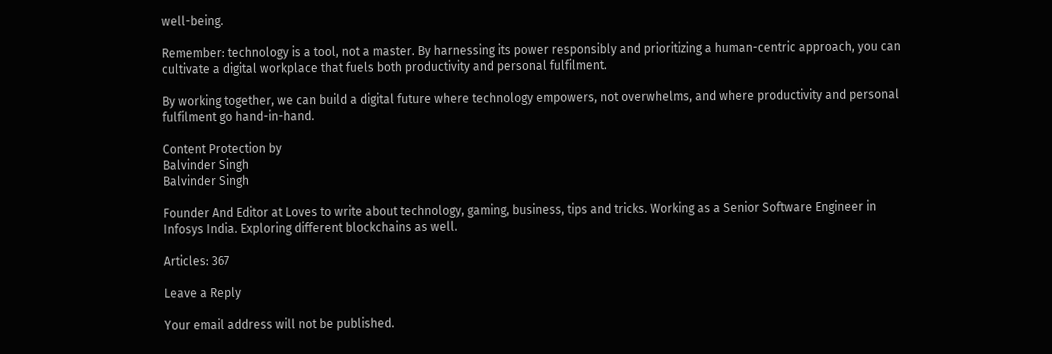well-being.

Remember: technology is a tool, not a master. By harnessing its power responsibly and prioritizing a human-centric approach, you can cultivate a digital workplace that fuels both productivity and personal fulfilment.

By working together, we can build a digital future where technology empowers, not overwhelms, and where productivity and personal fulfilment go hand-in-hand.

Content Protection by
Balvinder Singh
Balvinder Singh

Founder And Editor at Loves to write about technology, gaming, business, tips and tricks. Working as a Senior Software Engineer in Infosys India. Exploring different blockchains as well.

Articles: 367

Leave a Reply

Your email address will not be published.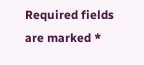Required fields are marked *